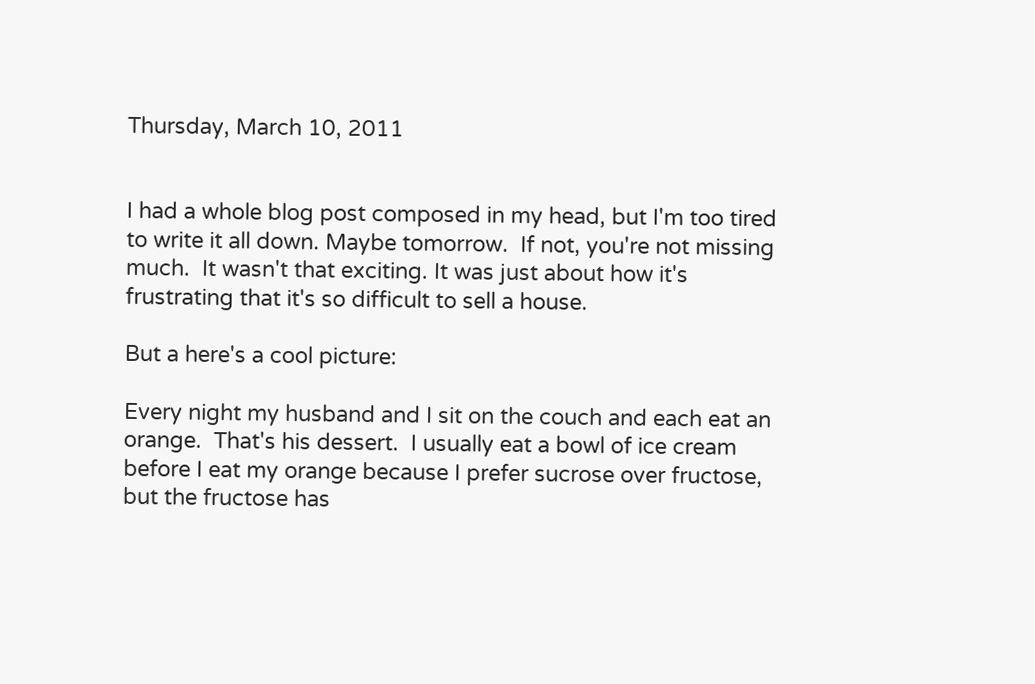Thursday, March 10, 2011


I had a whole blog post composed in my head, but I'm too tired to write it all down. Maybe tomorrow.  If not, you're not missing much.  It wasn't that exciting. It was just about how it's frustrating that it's so difficult to sell a house.

But a here's a cool picture:

Every night my husband and I sit on the couch and each eat an orange.  That's his dessert.  I usually eat a bowl of ice cream before I eat my orange because I prefer sucrose over fructose, but the fructose has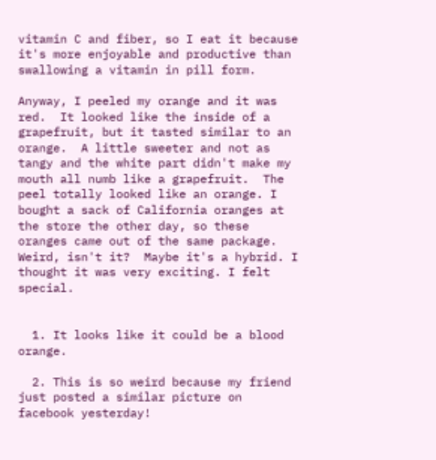vitamin C and fiber, so I eat it because it's more enjoyable and productive than swallowing a vitamin in pill form.

Anyway, I peeled my orange and it was red.  It looked like the inside of a grapefruit, but it tasted similar to an orange.  A little sweeter and not as tangy and the white part didn't make my mouth all numb like a grapefruit.  The peel totally looked like an orange. I bought a sack of California oranges at the store the other day, so these oranges came out of the same package.  Weird, isn't it?  Maybe it's a hybrid. I thought it was very exciting. I felt special.


  1. It looks like it could be a blood orange.

  2. This is so weird because my friend just posted a similar picture on facebook yesterday!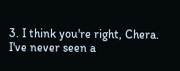3. I think you're right, Chera. I've never seen a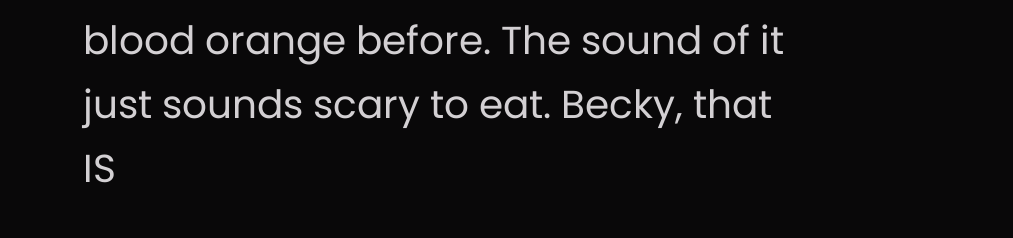blood orange before. The sound of it just sounds scary to eat. Becky, that IS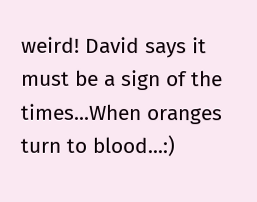weird! David says it must be a sign of the times...When oranges turn to blood...:)